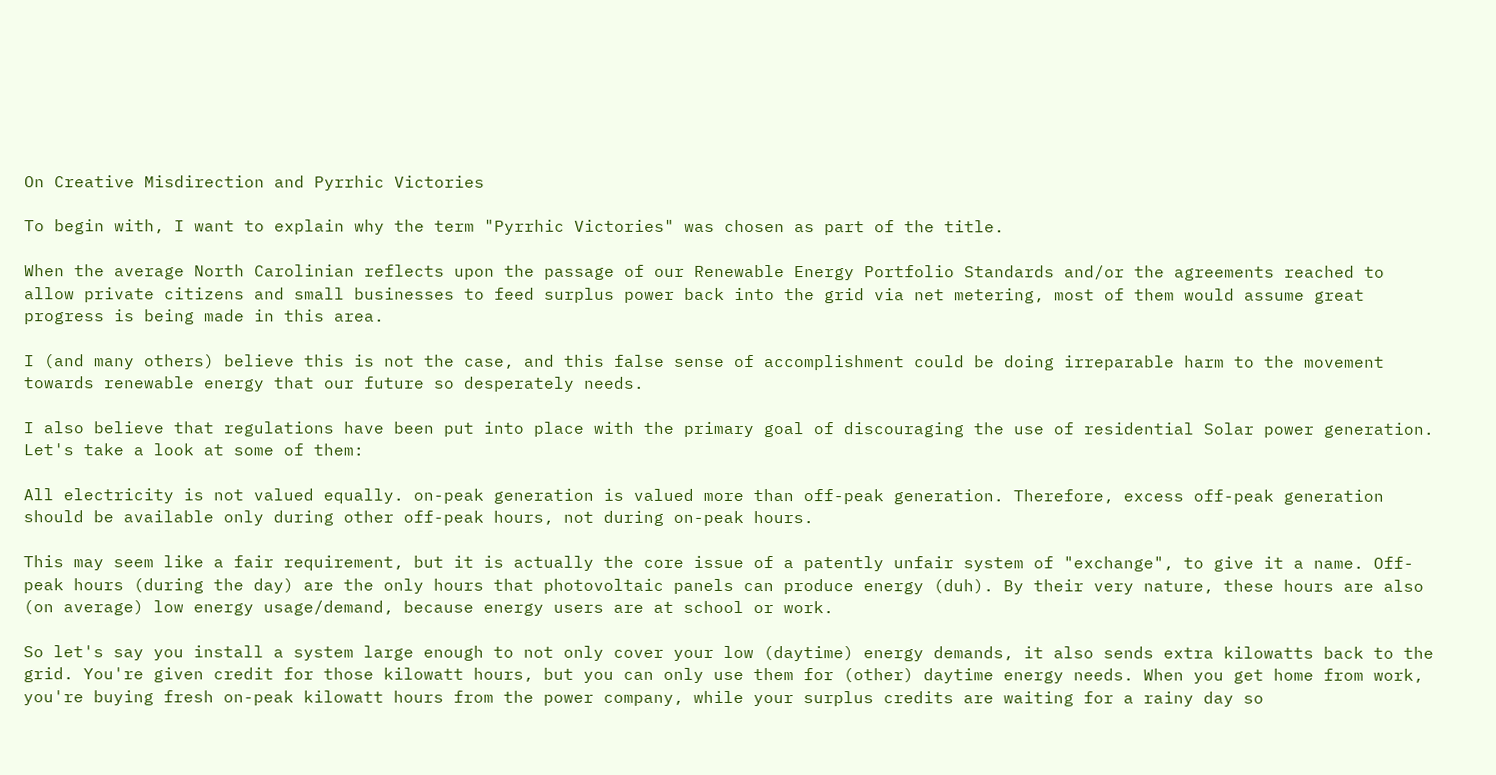On Creative Misdirection and Pyrrhic Victories

To begin with, I want to explain why the term "Pyrrhic Victories" was chosen as part of the title.

When the average North Carolinian reflects upon the passage of our Renewable Energy Portfolio Standards and/or the agreements reached to allow private citizens and small businesses to feed surplus power back into the grid via net metering, most of them would assume great progress is being made in this area.

I (and many others) believe this is not the case, and this false sense of accomplishment could be doing irreparable harm to the movement towards renewable energy that our future so desperately needs.

I also believe that regulations have been put into place with the primary goal of discouraging the use of residential Solar power generation. Let's take a look at some of them:

All electricity is not valued equally. on-peak generation is valued more than off-peak generation. Therefore, excess off-peak generation should be available only during other off-peak hours, not during on-peak hours.

This may seem like a fair requirement, but it is actually the core issue of a patently unfair system of "exchange", to give it a name. Off-peak hours (during the day) are the only hours that photovoltaic panels can produce energy (duh). By their very nature, these hours are also (on average) low energy usage/demand, because energy users are at school or work.

So let's say you install a system large enough to not only cover your low (daytime) energy demands, it also sends extra kilowatts back to the grid. You're given credit for those kilowatt hours, but you can only use them for (other) daytime energy needs. When you get home from work, you're buying fresh on-peak kilowatt hours from the power company, while your surplus credits are waiting for a rainy day so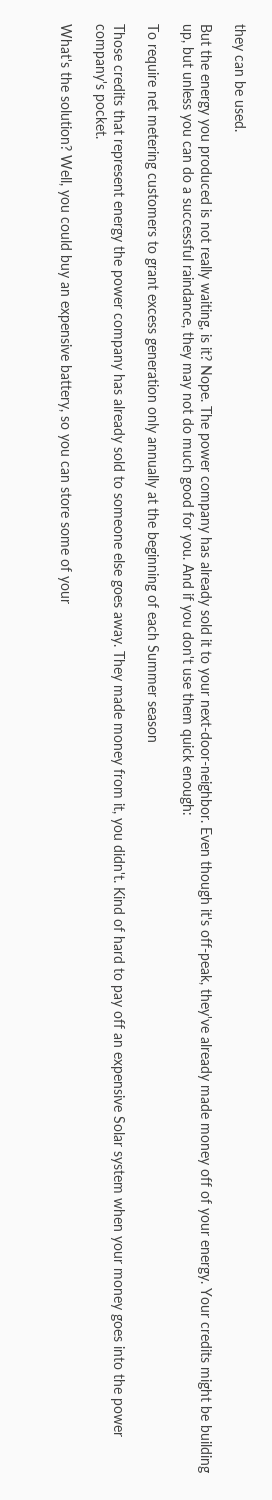they can be used.

But the energy you produced is not really waiting, is it? Nope. The power company has already sold it to your next-door-neighbor. Even though it's off-peak, they've already made money off of your energy. Your credits might be building up, but unless you can do a successful raindance, they may not do much good for you. And if you don't use them quick enough:

To require net metering customers to grant excess generation only annually at the beginning of each Summer season

Those credits that represent energy the power company has already sold to someone else goes away. They made money from it, you didn't. Kind of hard to pay off an expensive Solar system when your money goes into the power company's pocket.

What's the solution? Well, you could buy an expensive battery, so you can store some of your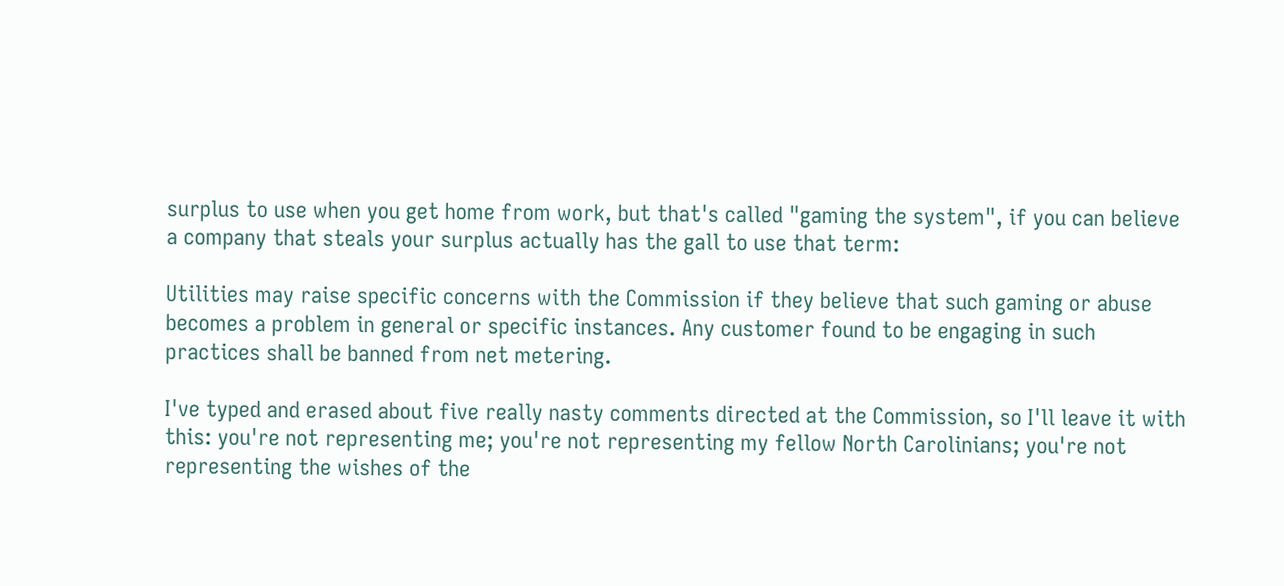surplus to use when you get home from work, but that's called "gaming the system", if you can believe a company that steals your surplus actually has the gall to use that term:

Utilities may raise specific concerns with the Commission if they believe that such gaming or abuse becomes a problem in general or specific instances. Any customer found to be engaging in such practices shall be banned from net metering.

I've typed and erased about five really nasty comments directed at the Commission, so I'll leave it with this: you're not representing me; you're not representing my fellow North Carolinians; you're not representing the wishes of the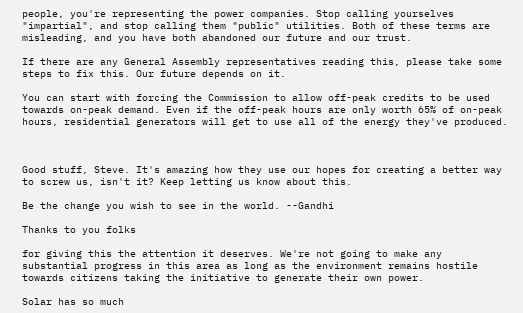people, you're representing the power companies. Stop calling yourselves "impartial", and stop calling them "public" utilities. Both of these terms are misleading, and you have both abandoned our future and our trust.

If there are any General Assembly representatives reading this, please take some steps to fix this. Our future depends on it.

You can start with forcing the Commission to allow off-peak credits to be used towards on-peak demand. Even if the off-peak hours are only worth 65% of on-peak hours, residential generators will get to use all of the energy they've produced.



Good stuff, Steve. It's amazing how they use our hopes for creating a better way to screw us, isn't it? Keep letting us know about this.

Be the change you wish to see in the world. --Gandhi

Thanks to you folks

for giving this the attention it deserves. We're not going to make any substantial progress in this area as long as the environment remains hostile towards citizens taking the initiative to generate their own power.

Solar has so much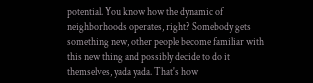potential. You know how the dynamic of neighborhoods operates, right? Somebody gets something new, other people become familiar with this new thing and possibly decide to do it themselves, yada yada. That's how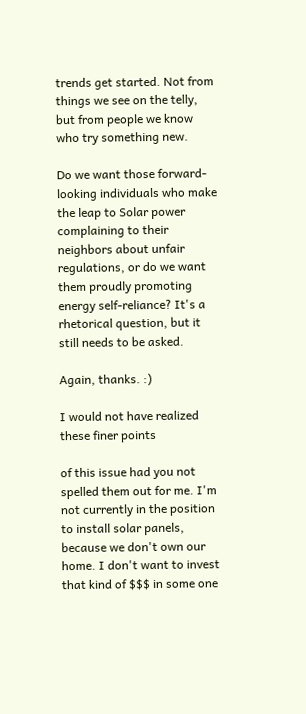trends get started. Not from things we see on the telly, but from people we know who try something new.

Do we want those forward-looking individuals who make the leap to Solar power complaining to their neighbors about unfair regulations, or do we want them proudly promoting energy self-reliance? It's a rhetorical question, but it still needs to be asked.

Again, thanks. :)

I would not have realized these finer points

of this issue had you not spelled them out for me. I'm not currently in the position to install solar panels, because we don't own our home. I don't want to invest that kind of $$$ in some one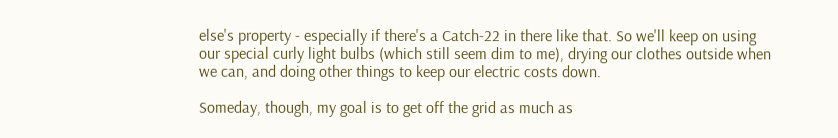else's property - especially if there's a Catch-22 in there like that. So we'll keep on using our special curly light bulbs (which still seem dim to me), drying our clothes outside when we can, and doing other things to keep our electric costs down.

Someday, though, my goal is to get off the grid as much as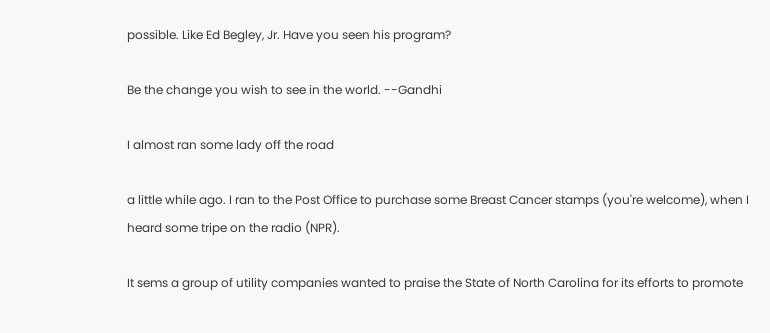possible. Like Ed Begley, Jr. Have you seen his program?

Be the change you wish to see in the world. --Gandhi

I almost ran some lady off the road

a little while ago. I ran to the Post Office to purchase some Breast Cancer stamps (you're welcome), when I heard some tripe on the radio (NPR).

It sems a group of utility companies wanted to praise the State of North Carolina for its efforts to promote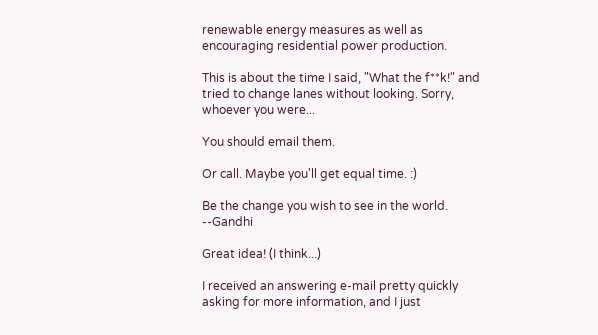renewable energy measures as well as encouraging residential power production.

This is about the time I said, "What the f**k!" and tried to change lanes without looking. Sorry, whoever you were...

You should email them.

Or call. Maybe you'll get equal time. :)

Be the change you wish to see in the world. --Gandhi

Great idea! (I think...)

I received an answering e-mail pretty quickly asking for more information, and I just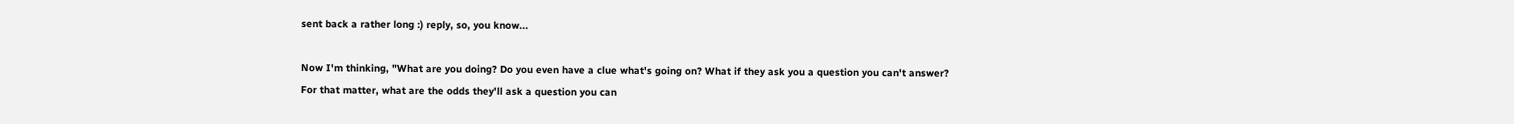sent back a rather long :) reply, so, you know...

Now I'm thinking, "What are you doing? Do you even have a clue what's going on? What if they ask you a question you can't answer? For that matter, what are the odds they'll ask a question you can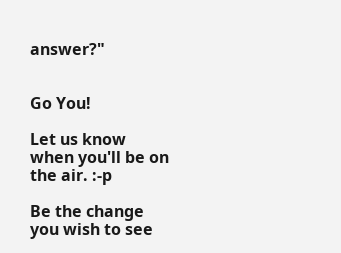answer?"


Go You!

Let us know when you'll be on the air. :-p

Be the change you wish to see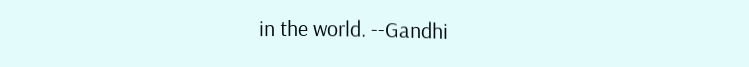in the world. --Gandhi